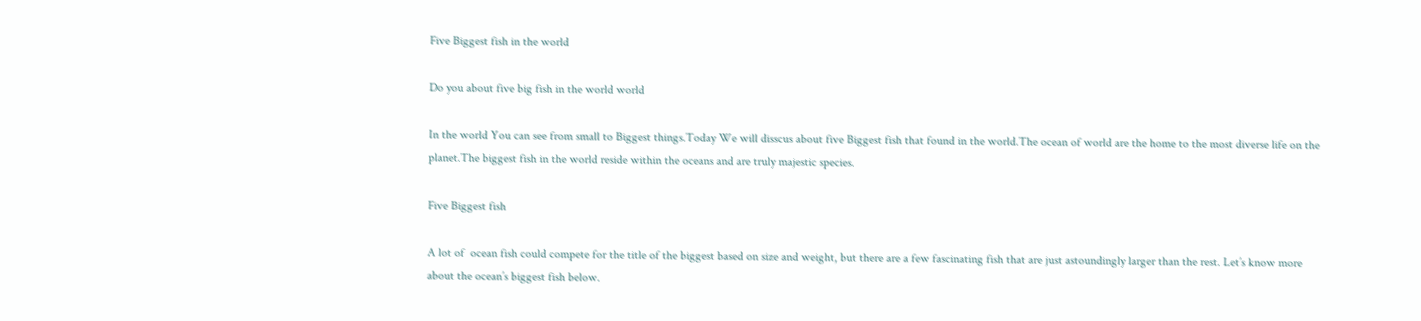Five Biggest fish in the world

Do you about five big fish in the world world

In the world You can see from small to Biggest things.Today We will disscus about five Biggest fish that found in the world.The ocean of world are the home to the most diverse life on the planet.The biggest fish in the world reside within the oceans and are truly majestic species.

Five Biggest fish

A lot of  ocean fish could compete for the title of the biggest based on size and weight, but there are a few fascinating fish that are just astoundingly larger than the rest. Let’s know more about the ocean’s biggest fish below.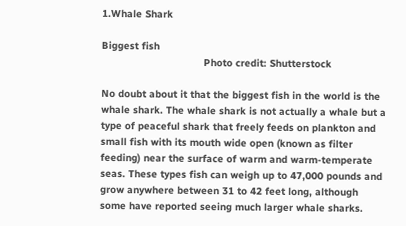1.Whale Shark

Biggest fish
                                  Photo credit: Shutterstock

No doubt about it that the biggest fish in the world is the whale shark. The whale shark is not actually a whale but a type of peaceful shark that freely feeds on plankton and small fish with its mouth wide open (known as filter feeding) near the surface of warm and warm-temperate seas. These types fish can weigh up to 47,000 pounds and grow anywhere between 31 to 42 feet long, although some have reported seeing much larger whale sharks.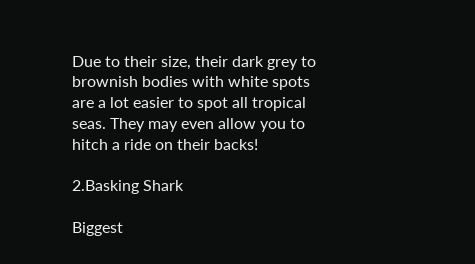Due to their size, their dark grey to brownish bodies with white spots are a lot easier to spot all tropical seas. They may even allow you to hitch a ride on their backs!

2.Basking Shark

Biggest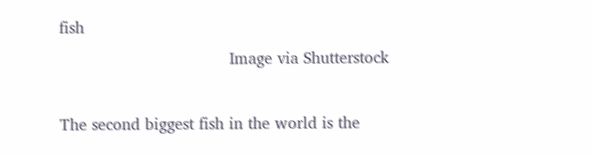fish
                                  Image via Shutterstock

The second biggest fish in the world is the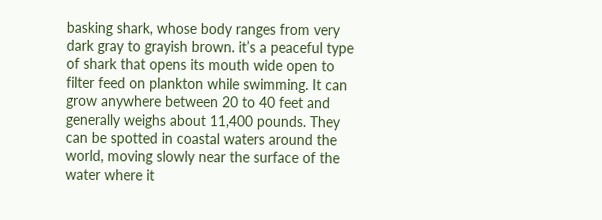basking shark, whose body ranges from very dark gray to grayish brown. it’s a peaceful type of shark that opens its mouth wide open to filter feed on plankton while swimming. It can grow anywhere between 20 to 40 feet and generally weighs about 11,400 pounds. They can be spotted in coastal waters around the world, moving slowly near the surface of the water where it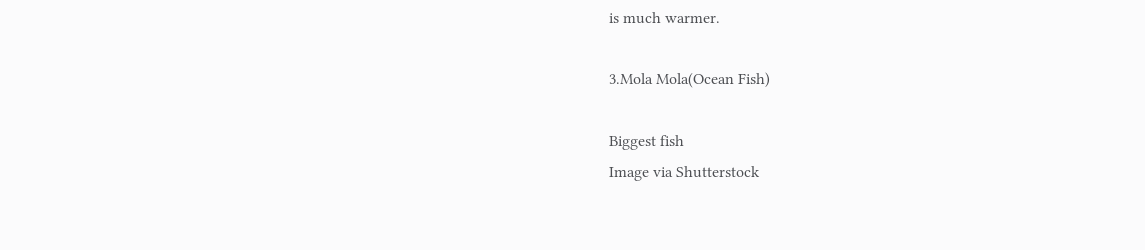is much warmer.

3.Mola Mola(Ocean Fish)

Biggest fish
Image via Shutterstock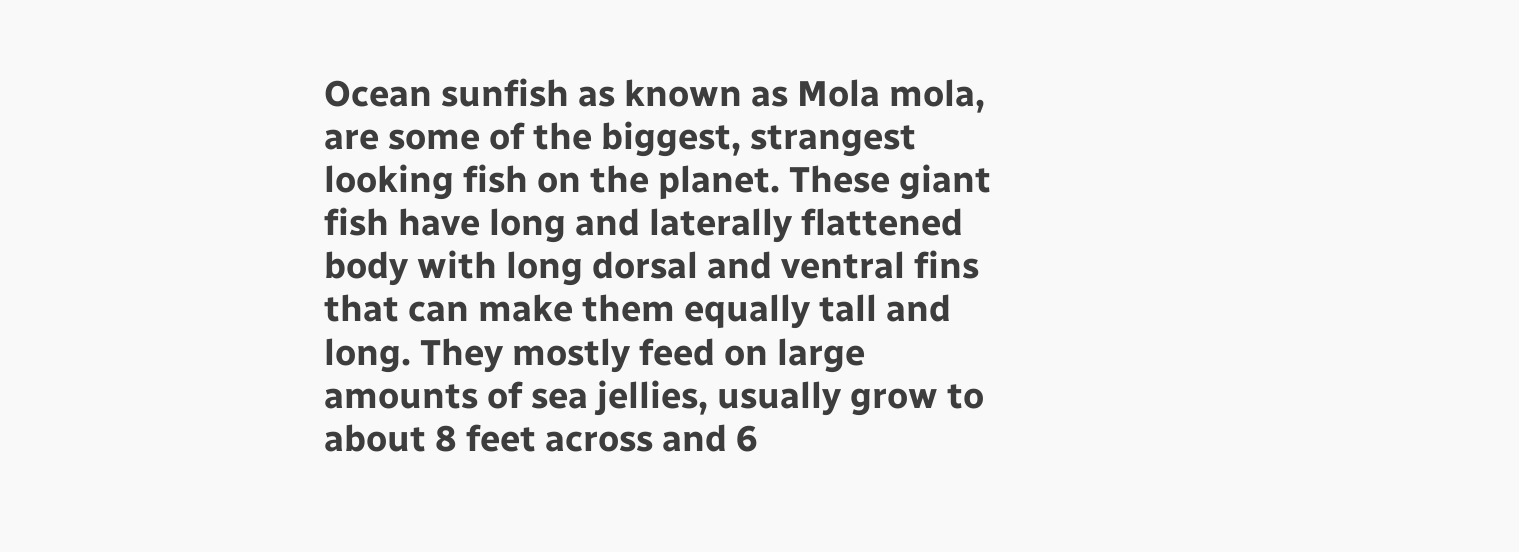Ocean sunfish as known as Mola mola, are some of the biggest, strangest looking fish on the planet. These giant fish have long and laterally flattened body with long dorsal and ventral fins that can make them equally tall and long. They mostly feed on large amounts of sea jellies, usually grow to about 8 feet across and 6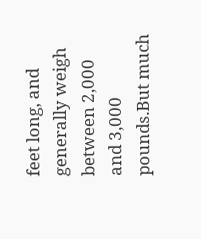feet long, and generally weigh between 2,000 and 3,000 pounds.But much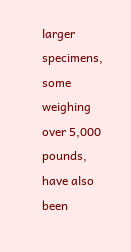larger specimens, some weighing over 5,000 pounds, have also been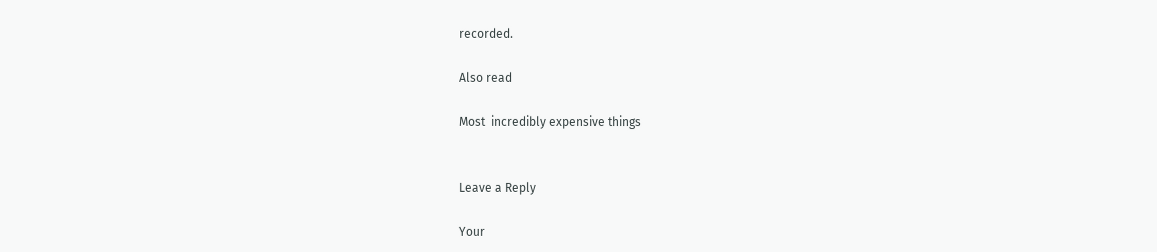recorded.

Also read

Most  incredibly expensive things


Leave a Reply

Your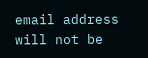email address will not be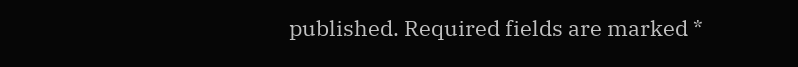published. Required fields are marked *